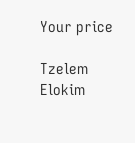Your price

Tzelem Elokim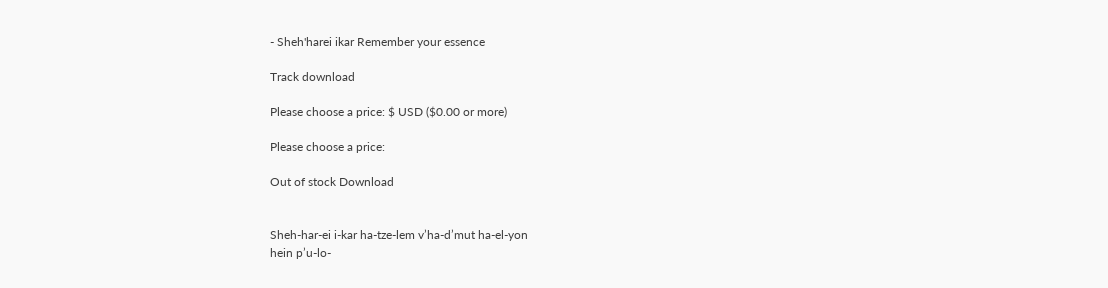- Sheh'harei ikar Remember your essence

Track download

Please choose a price: $ USD ($0.00 or more)

Please choose a price:

Out of stock Download


Sheh-har-ei i-kar ha-tze-lem v’ha-d’mut ha-el-yon
hein p’u-lo-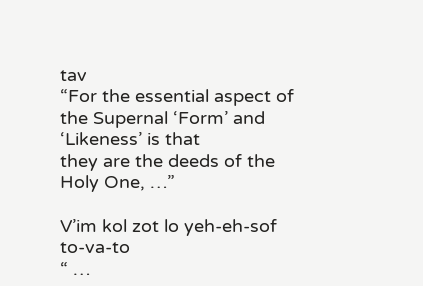tav
“For the essential aspect of the Supernal ‘Form’ and ‘Likeness’ is that
they are the deeds of the Holy One, …”

V’im kol zot lo yeh-eh-sof to-va-to
“ …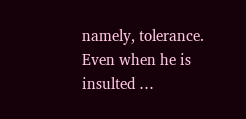namely, tolerance. Even when he is insulted …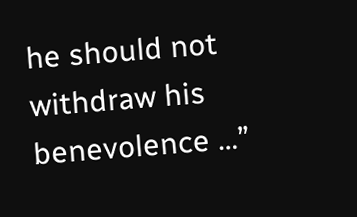he should not withdraw his benevolence …”